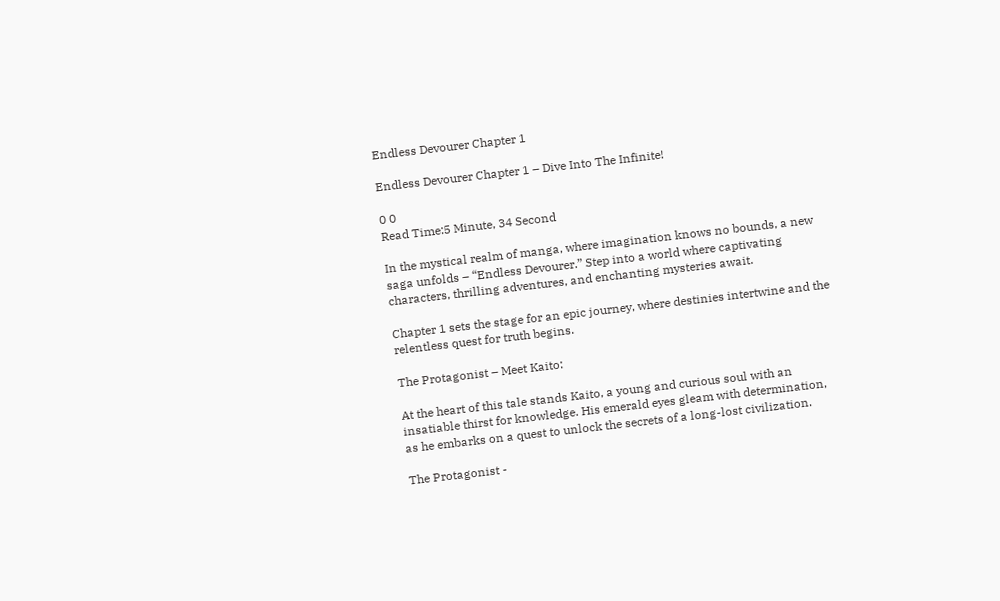Endless Devourer Chapter 1

Endless Devourer Chapter 1 – Dive Into The Infinite!

0 0
Read Time:5 Minute, 34 Second

In the mystical realm of manga, where imagination knows no bounds, a new saga unfolds – “Endless Devourer.” Step into a world where captivating characters, thrilling adventures, and enchanting mysteries await.

Chapter 1 sets the stage for an epic journey, where destinies intertwine and the relentless quest for truth begins.

The Protagonist – Meet Kaito:

At the heart of this tale stands Kaito, a young and curious soul with an insatiable thirst for knowledge. His emerald eyes gleam with determination, as he embarks on a quest to unlock the secrets of a long-lost civilization.

The Protagonist -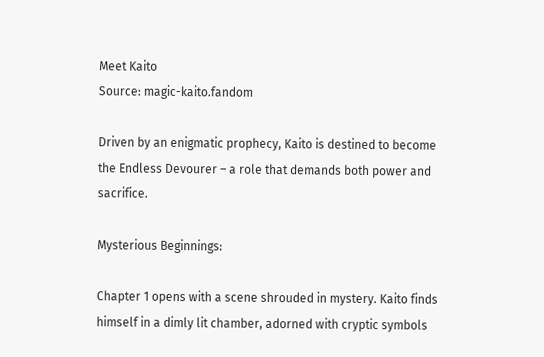Meet Kaito
Source: magic-kaito.fandom

Driven by an enigmatic prophecy, Kaito is destined to become the Endless Devourer – a role that demands both power and sacrifice.

Mysterious Beginnings:

Chapter 1 opens with a scene shrouded in mystery. Kaito finds himself in a dimly lit chamber, adorned with cryptic symbols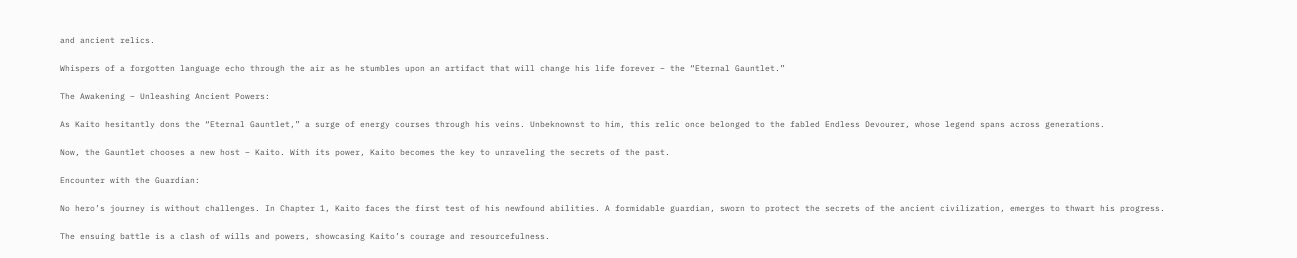and ancient relics.

Whispers of a forgotten language echo through the air as he stumbles upon an artifact that will change his life forever – the “Eternal Gauntlet.”

The Awakening – Unleashing Ancient Powers:

As Kaito hesitantly dons the “Eternal Gauntlet,” a surge of energy courses through his veins. Unbeknownst to him, this relic once belonged to the fabled Endless Devourer, whose legend spans across generations.

Now, the Gauntlet chooses a new host – Kaito. With its power, Kaito becomes the key to unraveling the secrets of the past.

Encounter with the Guardian:

No hero’s journey is without challenges. In Chapter 1, Kaito faces the first test of his newfound abilities. A formidable guardian, sworn to protect the secrets of the ancient civilization, emerges to thwart his progress.

The ensuing battle is a clash of wills and powers, showcasing Kaito’s courage and resourcefulness.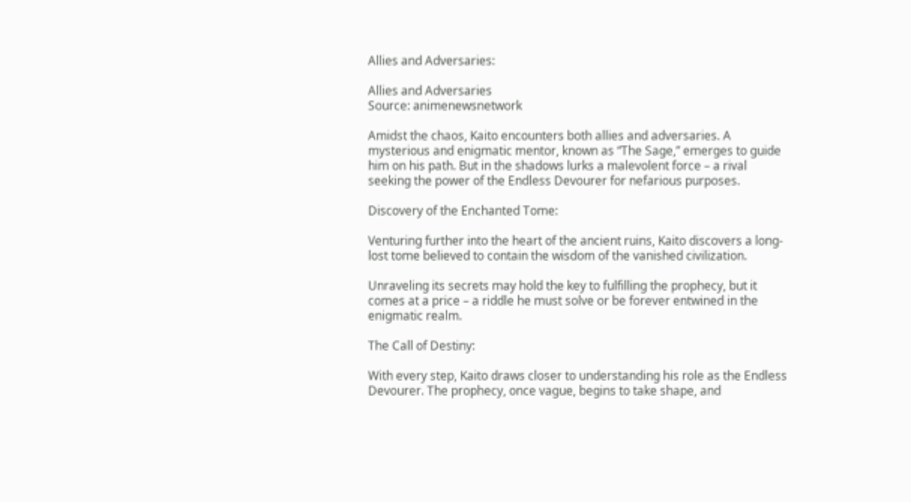Allies and Adversaries:

Allies and Adversaries
Source: animenewsnetwork

Amidst the chaos, Kaito encounters both allies and adversaries. A mysterious and enigmatic mentor, known as “The Sage,” emerges to guide him on his path. But in the shadows lurks a malevolent force – a rival seeking the power of the Endless Devourer for nefarious purposes.

Discovery of the Enchanted Tome:

Venturing further into the heart of the ancient ruins, Kaito discovers a long-lost tome believed to contain the wisdom of the vanished civilization.

Unraveling its secrets may hold the key to fulfilling the prophecy, but it comes at a price – a riddle he must solve or be forever entwined in the enigmatic realm.

The Call of Destiny:

With every step, Kaito draws closer to understanding his role as the Endless Devourer. The prophecy, once vague, begins to take shape, and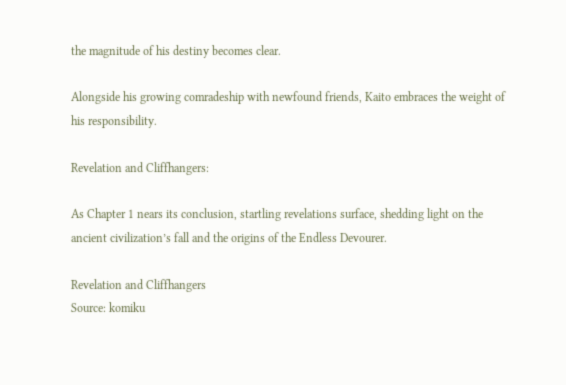the magnitude of his destiny becomes clear.

Alongside his growing comradeship with newfound friends, Kaito embraces the weight of his responsibility.

Revelation and Cliffhangers:

As Chapter 1 nears its conclusion, startling revelations surface, shedding light on the ancient civilization’s fall and the origins of the Endless Devourer.

Revelation and Cliffhangers
Source: komiku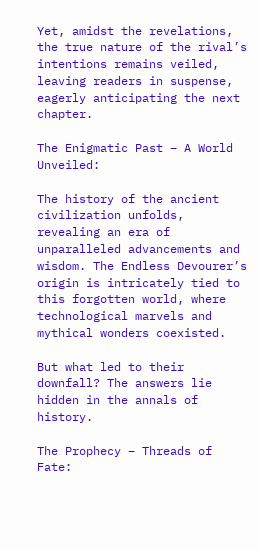Yet, amidst the revelations, the true nature of the rival’s intentions remains veiled, leaving readers in suspense, eagerly anticipating the next chapter.

The Enigmatic Past – A World Unveiled:

The history of the ancient civilization unfolds, revealing an era of unparalleled advancements and wisdom. The Endless Devourer’s origin is intricately tied to this forgotten world, where technological marvels and mythical wonders coexisted.

But what led to their downfall? The answers lie hidden in the annals of history.

The Prophecy – Threads of Fate: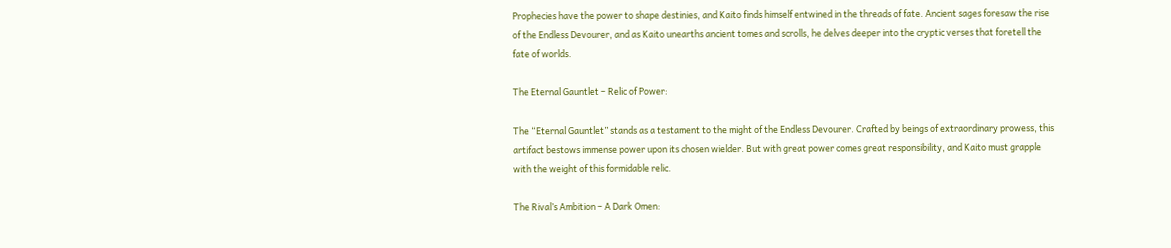Prophecies have the power to shape destinies, and Kaito finds himself entwined in the threads of fate. Ancient sages foresaw the rise of the Endless Devourer, and as Kaito unearths ancient tomes and scrolls, he delves deeper into the cryptic verses that foretell the fate of worlds.

The Eternal Gauntlet – Relic of Power:

The “Eternal Gauntlet” stands as a testament to the might of the Endless Devourer. Crafted by beings of extraordinary prowess, this artifact bestows immense power upon its chosen wielder. But with great power comes great responsibility, and Kaito must grapple with the weight of this formidable relic.

The Rival’s Ambition – A Dark Omen: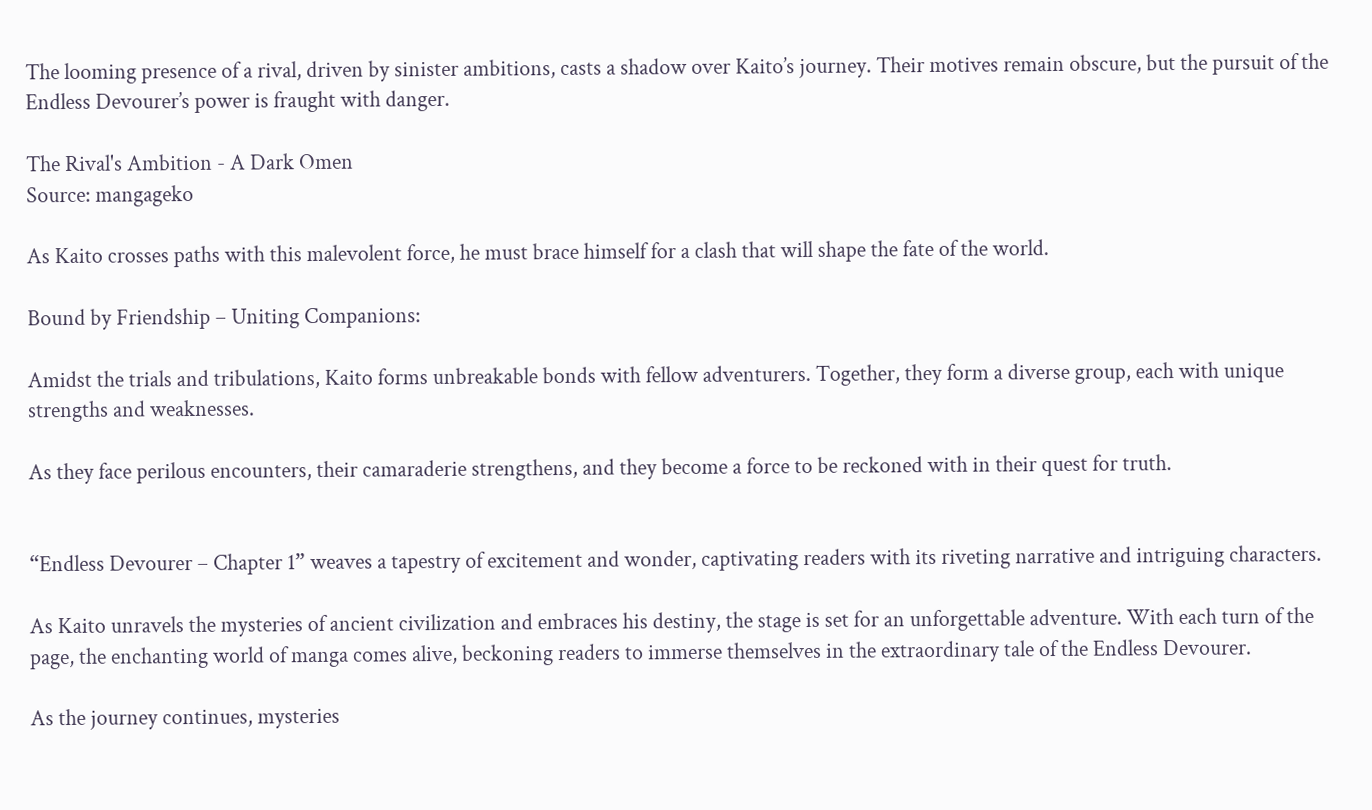The looming presence of a rival, driven by sinister ambitions, casts a shadow over Kaito’s journey. Their motives remain obscure, but the pursuit of the Endless Devourer’s power is fraught with danger.

The Rival's Ambition - A Dark Omen
Source: mangageko

As Kaito crosses paths with this malevolent force, he must brace himself for a clash that will shape the fate of the world.

Bound by Friendship – Uniting Companions:

Amidst the trials and tribulations, Kaito forms unbreakable bonds with fellow adventurers. Together, they form a diverse group, each with unique strengths and weaknesses.

As they face perilous encounters, their camaraderie strengthens, and they become a force to be reckoned with in their quest for truth.


“Endless Devourer – Chapter 1” weaves a tapestry of excitement and wonder, captivating readers with its riveting narrative and intriguing characters.

As Kaito unravels the mysteries of ancient civilization and embraces his destiny, the stage is set for an unforgettable adventure. With each turn of the page, the enchanting world of manga comes alive, beckoning readers to immerse themselves in the extraordinary tale of the Endless Devourer.

As the journey continues, mysteries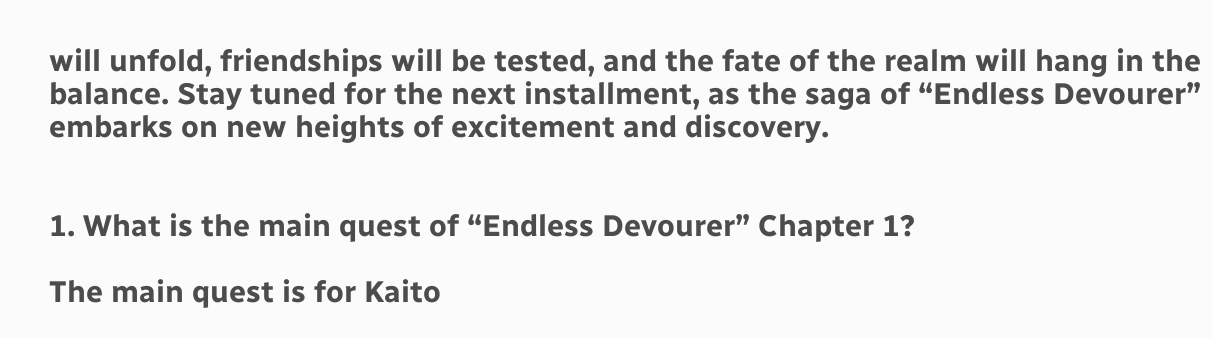will unfold, friendships will be tested, and the fate of the realm will hang in the balance. Stay tuned for the next installment, as the saga of “Endless Devourer” embarks on new heights of excitement and discovery.


1. What is the main quest of “Endless Devourer” Chapter 1?

The main quest is for Kaito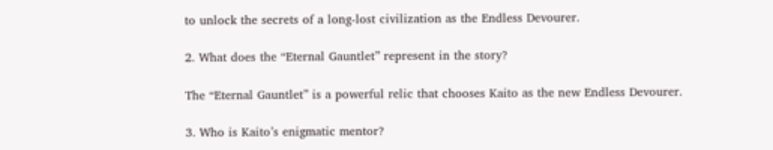to unlock the secrets of a long-lost civilization as the Endless Devourer.

2. What does the “Eternal Gauntlet” represent in the story?

The “Eternal Gauntlet” is a powerful relic that chooses Kaito as the new Endless Devourer.

3. Who is Kaito’s enigmatic mentor?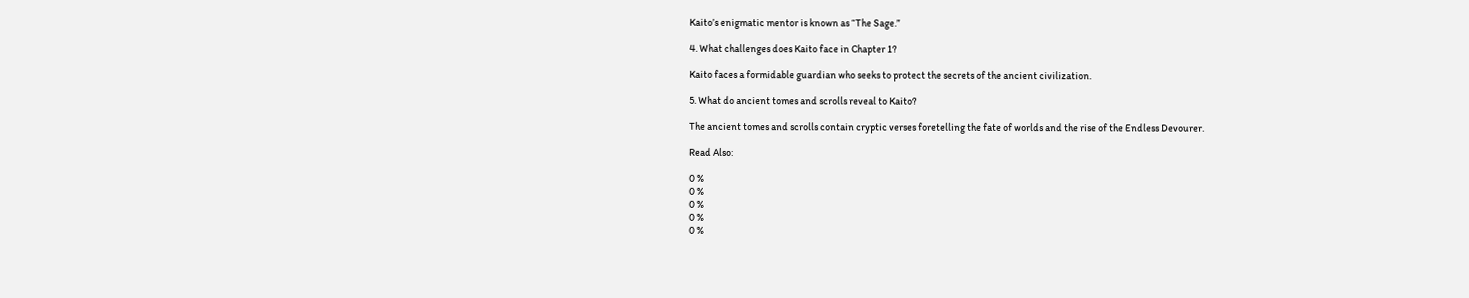Kaito’s enigmatic mentor is known as “The Sage.”

4. What challenges does Kaito face in Chapter 1?

Kaito faces a formidable guardian who seeks to protect the secrets of the ancient civilization.

5. What do ancient tomes and scrolls reveal to Kaito?

The ancient tomes and scrolls contain cryptic verses foretelling the fate of worlds and the rise of the Endless Devourer.

Read Also:

0 %
0 %
0 %
0 %
0 %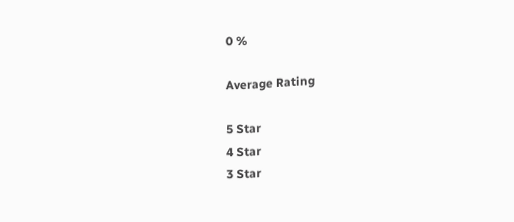0 %

Average Rating

5 Star
4 Star
3 Star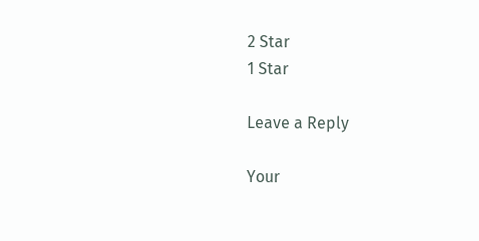2 Star
1 Star

Leave a Reply

Your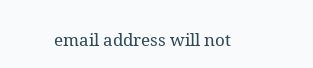email address will not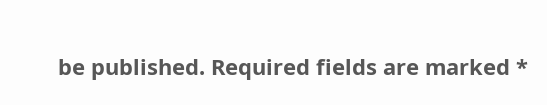be published. Required fields are marked *